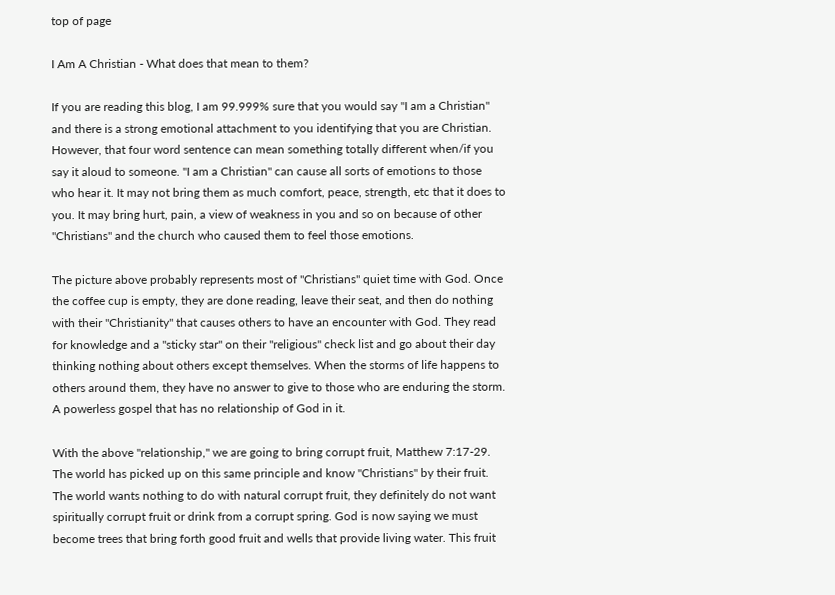top of page

I Am A Christian - What does that mean to them?

If you are reading this blog, I am 99.999% sure that you would say "I am a Christian" and there is a strong emotional attachment to you identifying that you are Christian. However, that four word sentence can mean something totally different when/if you say it aloud to someone. "I am a Christian" can cause all sorts of emotions to those who hear it. It may not bring them as much comfort, peace, strength, etc that it does to you. It may bring hurt, pain, a view of weakness in you and so on because of other "Christians" and the church who caused them to feel those emotions.

The picture above probably represents most of "Christians" quiet time with God. Once the coffee cup is empty, they are done reading, leave their seat, and then do nothing with their "Christianity" that causes others to have an encounter with God. They read for knowledge and a "sticky star" on their "religious" check list and go about their day thinking nothing about others except themselves. When the storms of life happens to others around them, they have no answer to give to those who are enduring the storm. A powerless gospel that has no relationship of God in it.

With the above "relationship," we are going to bring corrupt fruit, Matthew 7:17-29. The world has picked up on this same principle and know "Christians" by their fruit. The world wants nothing to do with natural corrupt fruit, they definitely do not want spiritually corrupt fruit or drink from a corrupt spring. God is now saying we must become trees that bring forth good fruit and wells that provide living water. This fruit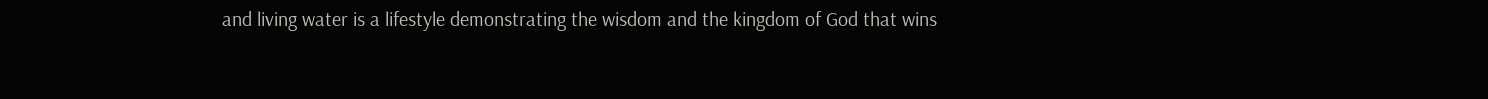and living water is a lifestyle demonstrating the wisdom and the kingdom of God that wins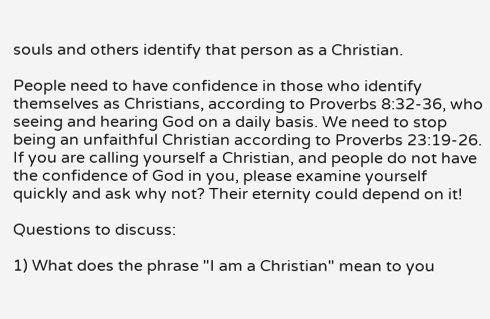souls and others identify that person as a Christian.

People need to have confidence in those who identify themselves as Christians, according to Proverbs 8:32-36, who seeing and hearing God on a daily basis. We need to stop being an unfaithful Christian according to Proverbs 23:19-26. If you are calling yourself a Christian, and people do not have the confidence of God in you, please examine yourself quickly and ask why not? Their eternity could depend on it!

Questions to discuss:

1) What does the phrase "I am a Christian" mean to you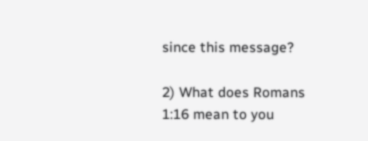since this message?

2) What does Romans 1:16 mean to you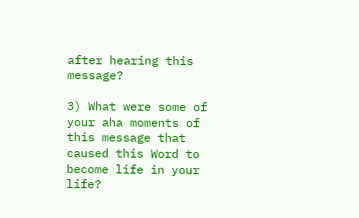after hearing this message?

3) What were some of your aha moments of this message that caused this Word to become life in your life?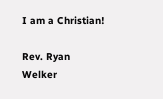I am a Christian!

Rev. Ryan Welker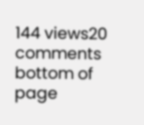144 views20 comments
bottom of page